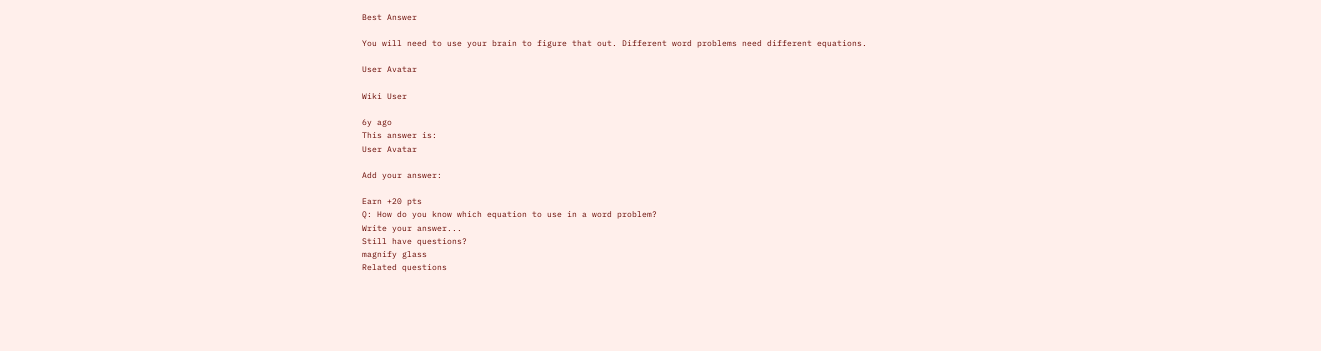Best Answer

You will need to use your brain to figure that out. Different word problems need different equations.

User Avatar

Wiki User

6y ago
This answer is:
User Avatar

Add your answer:

Earn +20 pts
Q: How do you know which equation to use in a word problem?
Write your answer...
Still have questions?
magnify glass
Related questions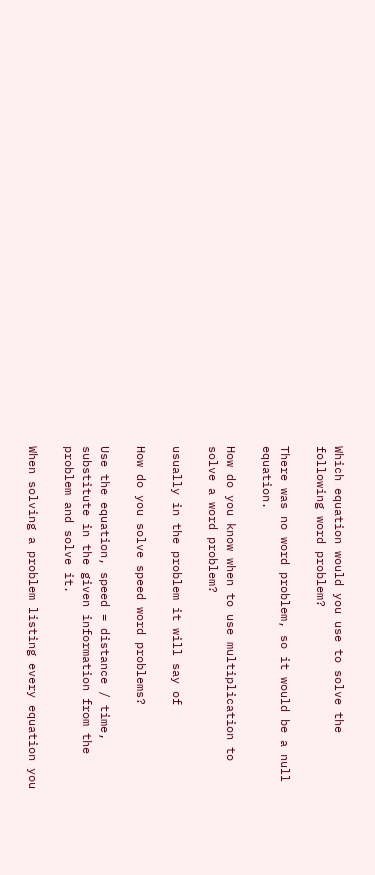Which equation would you use to solve the following word problem?

There was no word problem, so it would be a null equation.

How do you know when to use multiplication to solve a word problem?

usually in the problem it will say of

How do you solve speed word problems?

Use the equation, speed = distance / time, substitute in the given information from the problem and solve it.

When solving a problem listing every equation you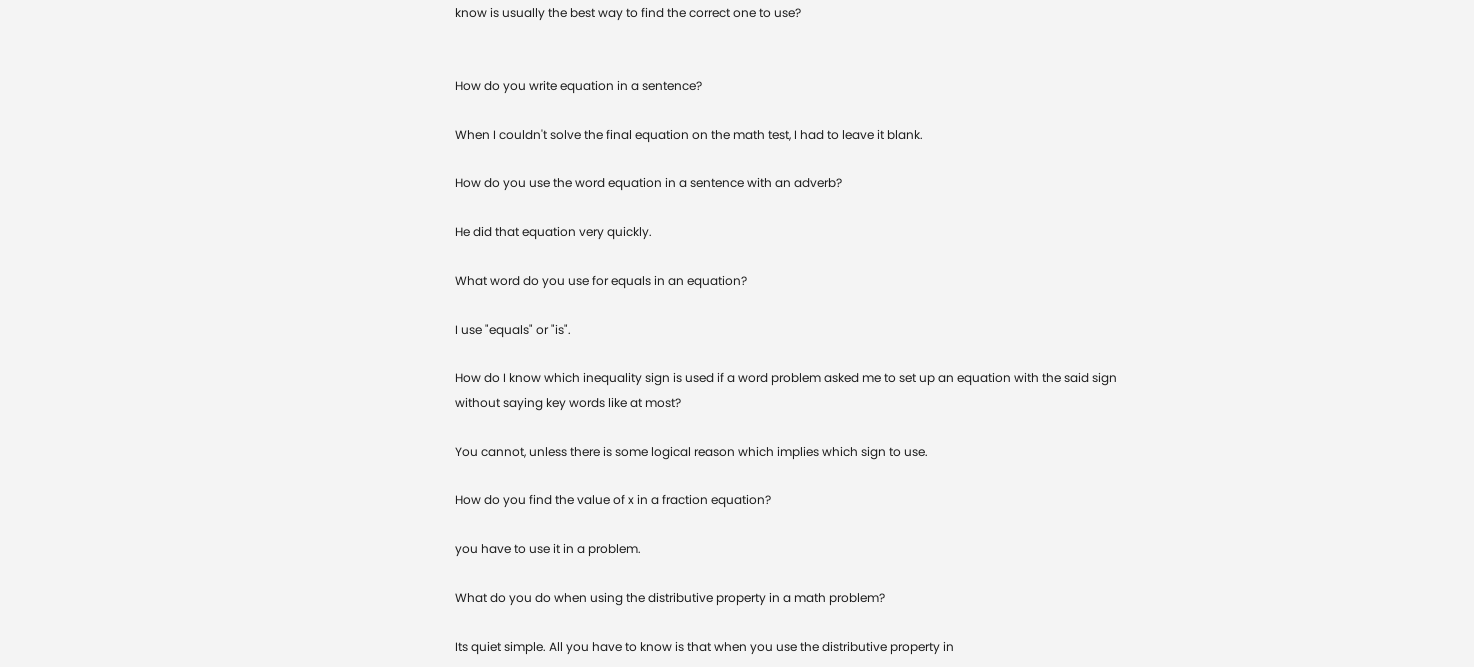know is usually the best way to find the correct one to use?


How do you write equation in a sentence?

When I couldn't solve the final equation on the math test, I had to leave it blank.

How do you use the word equation in a sentence with an adverb?

He did that equation very quickly.

What word do you use for equals in an equation?

I use "equals" or "is".

How do I know which inequality sign is used if a word problem asked me to set up an equation with the said sign without saying key words like at most?

You cannot, unless there is some logical reason which implies which sign to use.

How do you find the value of x in a fraction equation?

you have to use it in a problem.

What do you do when using the distributive property in a math problem?

Its quiet simple. All you have to know is that when you use the distributive property in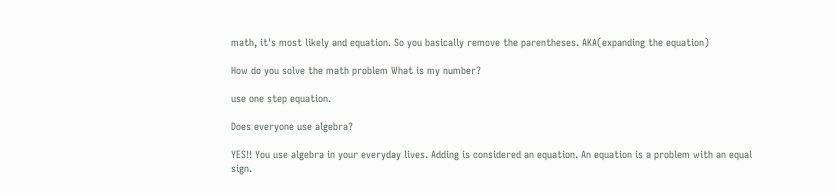math, it's most likely and equation. So you basically remove the parentheses. AKA(expanding the equation)

How do you solve the math problem What is my number?

use one step equation.

Does everyone use algebra?

YES!! You use algebra in your everyday lives. Adding is considered an equation. An equation is a problem with an equal sign.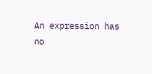An expression has no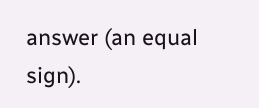answer (an equal sign).